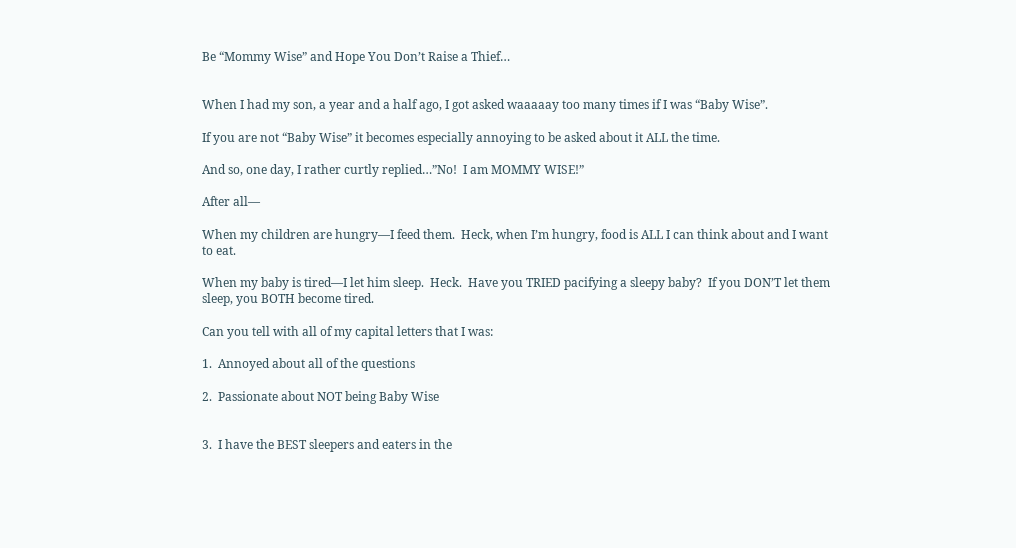Be “Mommy Wise” and Hope You Don’t Raise a Thief…


When I had my son, a year and a half ago, I got asked waaaaay too many times if I was “Baby Wise”.

If you are not “Baby Wise” it becomes especially annoying to be asked about it ALL the time.

And so, one day, I rather curtly replied…”No!  I am MOMMY WISE!”

After all—

When my children are hungry—I feed them.  Heck, when I’m hungry, food is ALL I can think about and I want to eat.

When my baby is tired—I let him sleep.  Heck.  Have you TRIED pacifying a sleepy baby?  If you DON’T let them sleep, you BOTH become tired.

Can you tell with all of my capital letters that I was:

1.  Annoyed about all of the questions

2.  Passionate about NOT being Baby Wise


3.  I have the BEST sleepers and eaters in the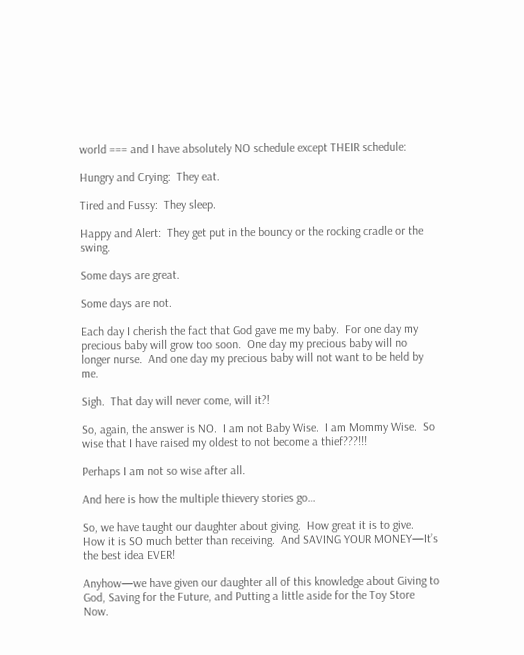world === and I have absolutely NO schedule except THEIR schedule:

Hungry and Crying:  They eat.

Tired and Fussy:  They sleep.

Happy and Alert:  They get put in the bouncy or the rocking cradle or the swing.

Some days are great.

Some days are not.

Each day I cherish the fact that God gave me my baby.  For one day my precious baby will grow too soon.  One day my precious baby will no longer nurse.  And one day my precious baby will not want to be held by me.

Sigh.  That day will never come, will it?!

So, again, the answer is NO.  I am not Baby Wise.  I am Mommy Wise.  So wise that I have raised my oldest to not become a thief???!!!

Perhaps I am not so wise after all.

And here is how the multiple thievery stories go…

So, we have taught our daughter about giving.  How great it is to give.  How it is SO much better than receiving.  And SAVING YOUR MONEY—It’s the best idea EVER!

Anyhow—we have given our daughter all of this knowledge about Giving to God, Saving for the Future, and Putting a little aside for the Toy Store Now.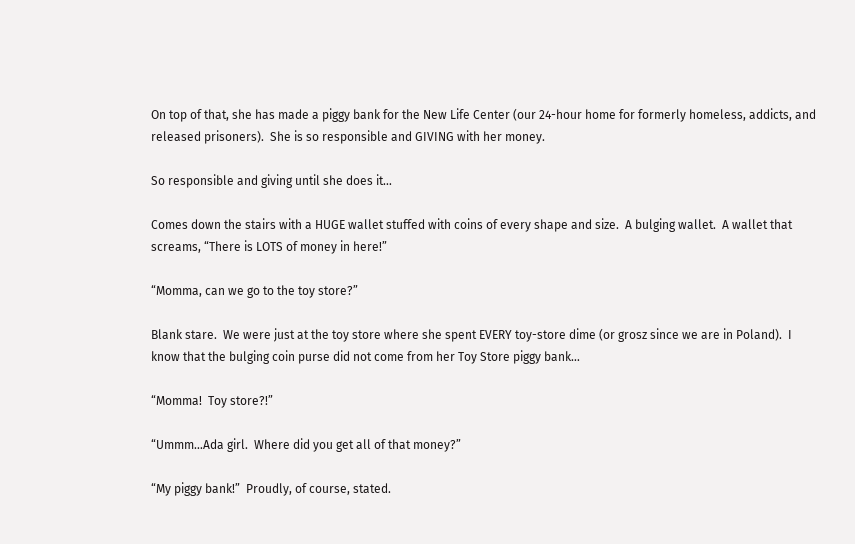On top of that, she has made a piggy bank for the New Life Center (our 24-hour home for formerly homeless, addicts, and released prisoners).  She is so responsible and GIVING with her money.

So responsible and giving until she does it…

Comes down the stairs with a HUGE wallet stuffed with coins of every shape and size.  A bulging wallet.  A wallet that screams, “There is LOTS of money in here!”

“Momma, can we go to the toy store?”

Blank stare.  We were just at the toy store where she spent EVERY toy-store dime (or grosz since we are in Poland).  I know that the bulging coin purse did not come from her Toy Store piggy bank…

“Momma!  Toy store?!”

“Ummm…Ada girl.  Where did you get all of that money?”

“My piggy bank!”  Proudly, of course, stated.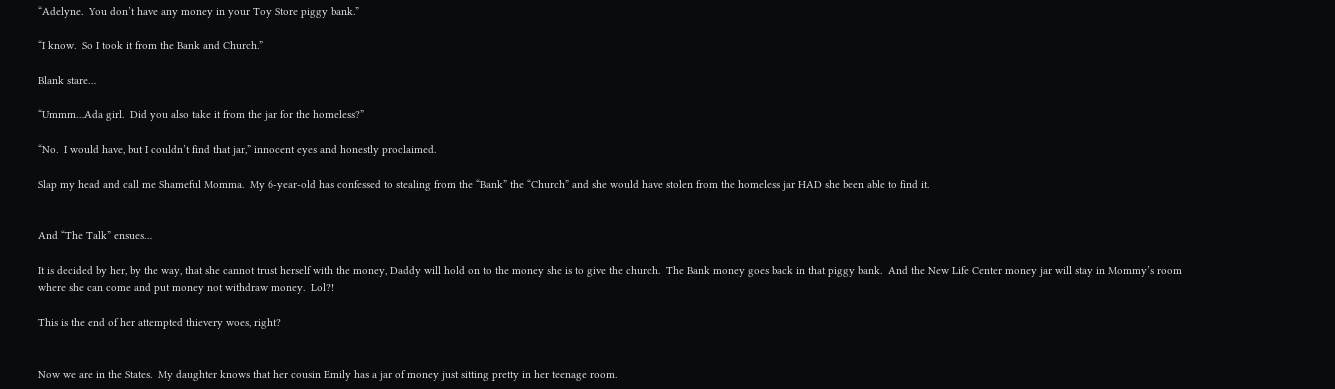“Adelyne.  You don’t have any money in your Toy Store piggy bank.”

“I know.  So I took it from the Bank and Church.”

Blank stare…

“Ummm…Ada girl.  Did you also take it from the jar for the homeless?”

“No.  I would have, but I couldn’t find that jar,” innocent eyes and honestly proclaimed.

Slap my head and call me Shameful Momma.  My 6-year-old has confessed to stealing from the “Bank” the “Church” and she would have stolen from the homeless jar HAD she been able to find it.


And “The Talk” ensues…

It is decided by her, by the way, that she cannot trust herself with the money, Daddy will hold on to the money she is to give the church.  The Bank money goes back in that piggy bank.  And the New Life Center money jar will stay in Mommy’s room where she can come and put money not withdraw money.  Lol?!

This is the end of her attempted thievery woes, right?


Now we are in the States.  My daughter knows that her cousin Emily has a jar of money just sitting pretty in her teenage room.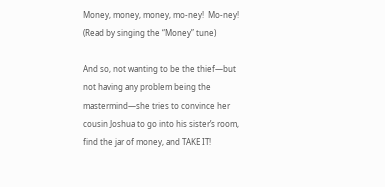Money, money, money, mo-ney!  Mo-ney! (Read by singing the “Money” tune)

And so, not wanting to be the thief—but not having any problem being the mastermind—she tries to convince her cousin Joshua to go into his sister’s room, find the jar of money, and TAKE IT!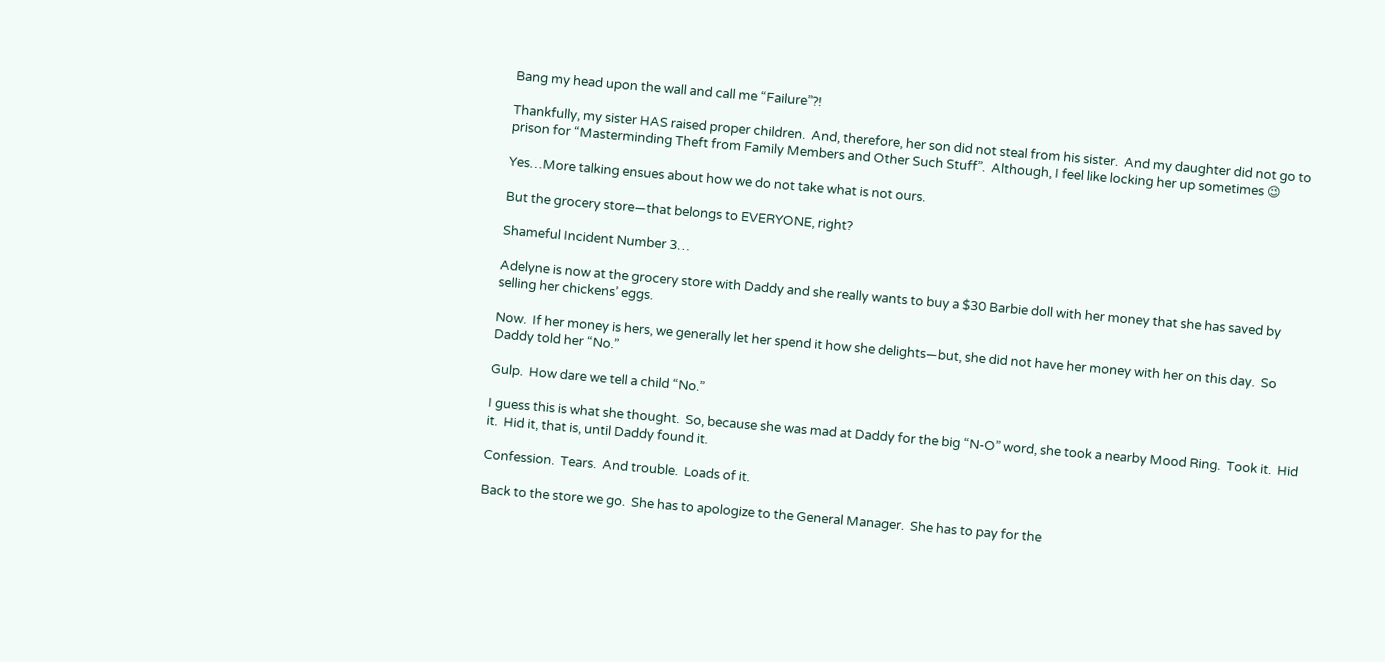Bang my head upon the wall and call me “Failure”?!

Thankfully, my sister HAS raised proper children.  And, therefore, her son did not steal from his sister.  And my daughter did not go to prison for “Masterminding Theft from Family Members and Other Such Stuff”.  Although, I feel like locking her up sometimes 😉

Yes…More talking ensues about how we do not take what is not ours.

But the grocery store—that belongs to EVERYONE, right?

Shameful Incident Number 3…

Adelyne is now at the grocery store with Daddy and she really wants to buy a $30 Barbie doll with her money that she has saved by selling her chickens’ eggs.

Now.  If her money is hers, we generally let her spend it how she delights—but, she did not have her money with her on this day.  So Daddy told her “No.”

Gulp.  How dare we tell a child “No.”

I guess this is what she thought.  So, because she was mad at Daddy for the big “N-O” word, she took a nearby Mood Ring.  Took it.  Hid it.  Hid it, that is, until Daddy found it.

Confession.  Tears.  And trouble.  Loads of it.

Back to the store we go.  She has to apologize to the General Manager.  She has to pay for the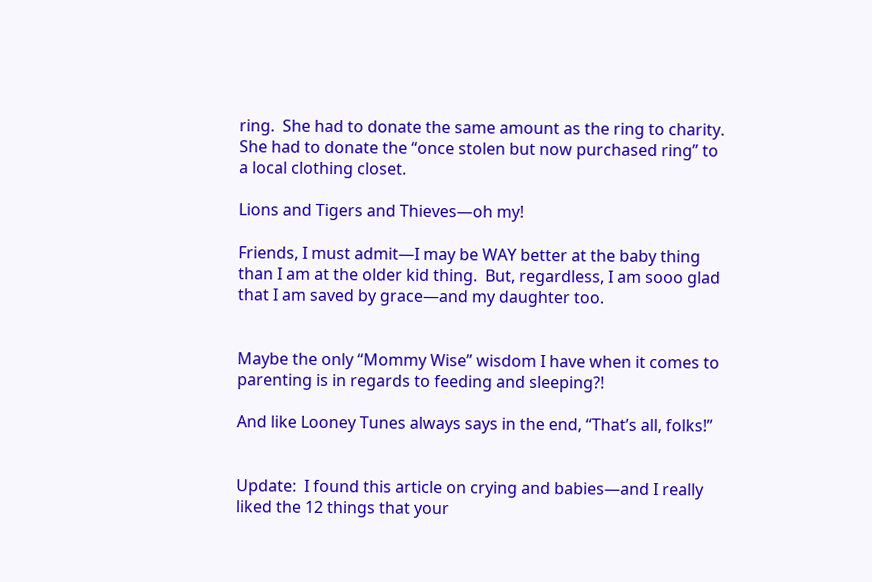ring.  She had to donate the same amount as the ring to charity.  She had to donate the “once stolen but now purchased ring” to a local clothing closet.

Lions and Tigers and Thieves—oh my!

Friends, I must admit—I may be WAY better at the baby thing than I am at the older kid thing.  But, regardless, I am sooo glad that I am saved by grace—and my daughter too.


Maybe the only “Mommy Wise” wisdom I have when it comes to parenting is in regards to feeding and sleeping?!

And like Looney Tunes always says in the end, “That’s all, folks!”


Update:  I found this article on crying and babies—and I really liked the 12 things that your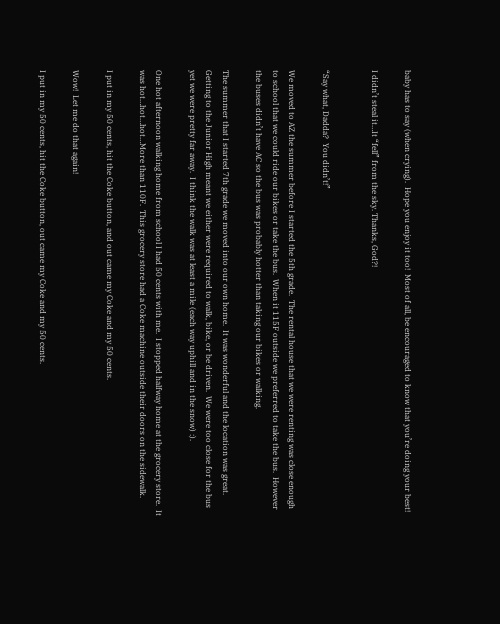baby has to say (when crying).  Hope you enjoy it too!  Most of all, be encouraged to know that you’re doing your best!

I didn’t steal it…It “fell” from the sky. Thanks, God?!


“Say what, Dadda?  You didn’t!”

We moved to AZ the summer before I started the 5th grade.  The rental house that we were renting was close enough to school that we could ride our bikes or take the bus.  When it 115F outside we preferred to take the bus.  However the buses didn’t have AC so the bus was probably hotter than taking our bikes or walking.

The summer that I started 7th grade we moved into our own home.  It was wonderful and the location was great.  Getting to the Junior High meant we either were required to walk, bike, or be driven.  We were too close for the bus yet we were pretty far away.  I think the walk was at least a mile (each way uphill and in the snow) :).

One hot afternoon walking home from school I had 50 cents with me.  I stopped halfway home at the grocery store.  It was hot…hot…hot…More than 110F.  This grocery store had a Coke machine outside their doors on the sidewalk.

I put in my 50 cents, hit the Coke button, and out came my Coke and my 50 cents.

Wow!  Let me do that again!

I put in my 50 cents, hit the Coke button, out came my Coke and my 50 cents.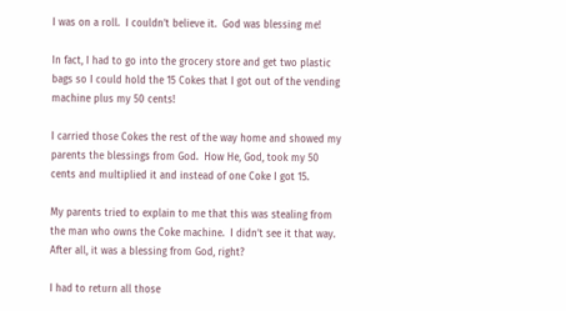I was on a roll.  I couldn’t believe it.  God was blessing me!

In fact, I had to go into the grocery store and get two plastic bags so I could hold the 15 Cokes that I got out of the vending machine plus my 50 cents!

I carried those Cokes the rest of the way home and showed my parents the blessings from God.  How He, God, took my 50 cents and multiplied it and instead of one Coke I got 15.

My parents tried to explain to me that this was stealing from the man who owns the Coke machine.  I didn’t see it that way.  After all, it was a blessing from God, right?

I had to return all those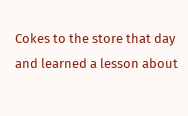Cokes to the store that day and learned a lesson about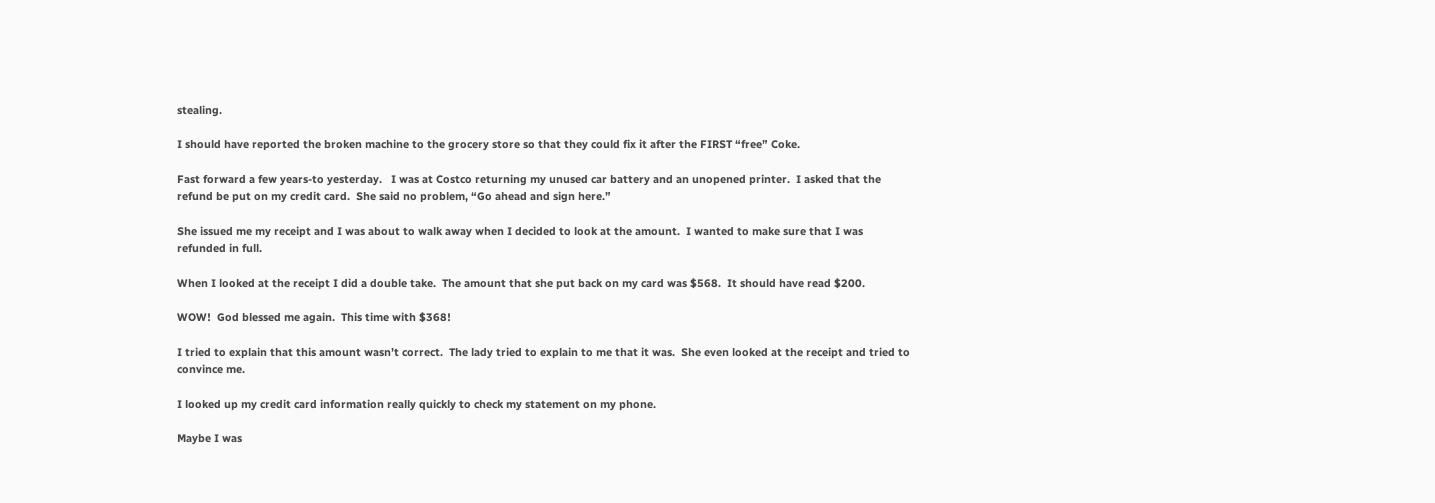stealing.

I should have reported the broken machine to the grocery store so that they could fix it after the FIRST “free” Coke.

Fast forward a few years-to yesterday.   I was at Costco returning my unused car battery and an unopened printer.  I asked that the refund be put on my credit card.  She said no problem, “Go ahead and sign here.”

She issued me my receipt and I was about to walk away when I decided to look at the amount.  I wanted to make sure that I was refunded in full.

When I looked at the receipt I did a double take.  The amount that she put back on my card was $568.  It should have read $200.

WOW!  God blessed me again.  This time with $368!

I tried to explain that this amount wasn’t correct.  The lady tried to explain to me that it was.  She even looked at the receipt and tried to convince me.

I looked up my credit card information really quickly to check my statement on my phone.

Maybe I was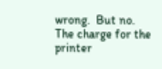wrong.  But no.  The charge for the printer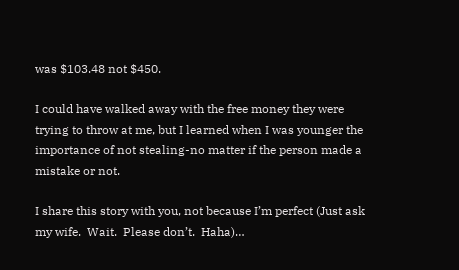was $103.48 not $450.

I could have walked away with the free money they were trying to throw at me, but I learned when I was younger the importance of not stealing-no matter if the person made a mistake or not.

I share this story with you, not because I’m perfect (Just ask my wife.  Wait.  Please don’t.  Haha)…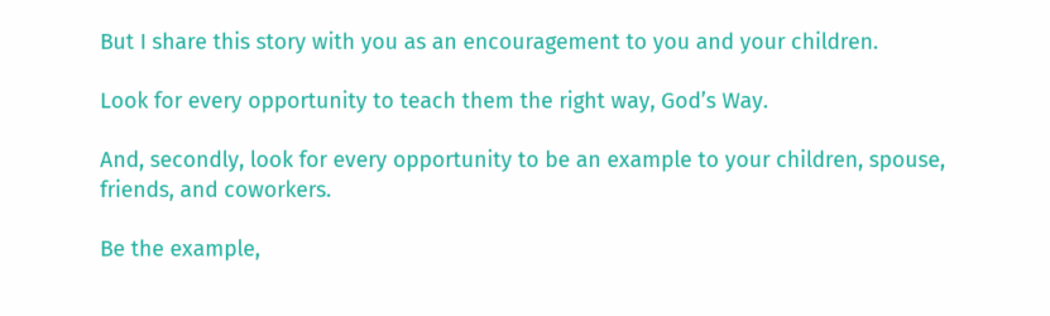But I share this story with you as an encouragement to you and your children.

Look for every opportunity to teach them the right way, God’s Way.

And, secondly, look for every opportunity to be an example to your children, spouse, friends, and coworkers.

Be the example,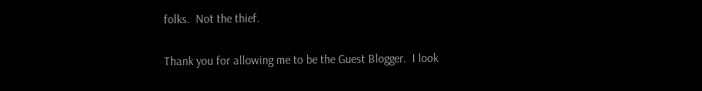folks.  Not the thief.

Thank you for allowing me to be the Guest Blogger.  I look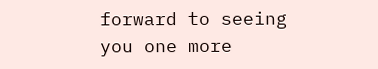forward to seeing you one more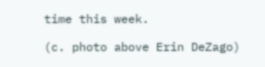time this week.

(c. photo above Erin DeZago)